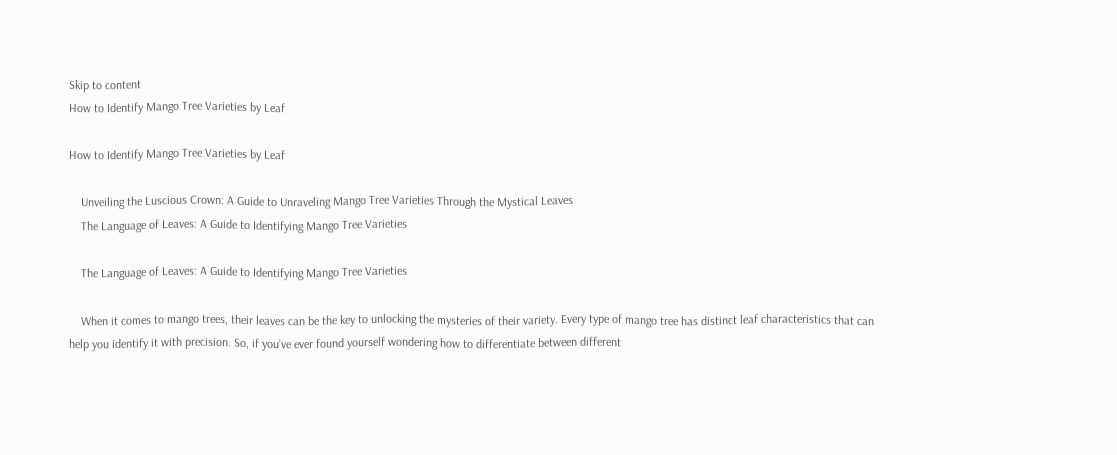Skip to content
How to Identify Mango Tree Varieties by Leaf

How to Identify Mango Tree Varieties by Leaf

    Unveiling the Luscious Crown: A Guide to Unraveling Mango Tree Varieties Through the Mystical Leaves
    The Language of Leaves: A Guide to Identifying Mango Tree Varieties

    The Language of Leaves: A Guide to Identifying Mango Tree Varieties

    When it comes to mango trees, their leaves can be the key to unlocking the mysteries of their variety. Every type of mango tree has distinct leaf characteristics that can help you identify it with precision. So, if you’ve ever found yourself wondering how to differentiate between different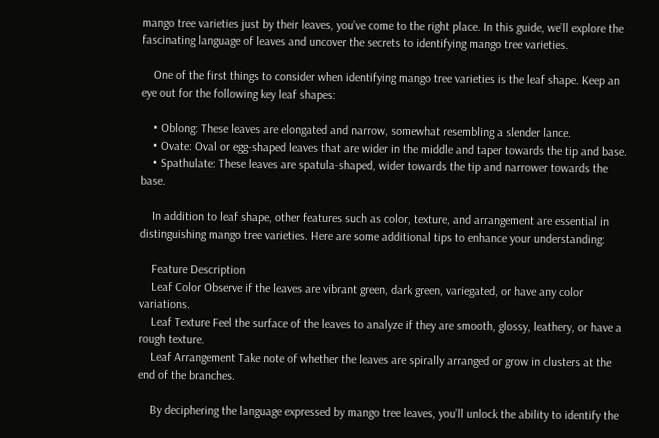mango tree varieties just by their leaves, you’ve come to the right place. In this guide, we’ll explore the fascinating language of leaves and uncover the secrets to identifying mango tree varieties.

    One of the first things to consider when identifying mango tree varieties is the leaf shape. Keep an eye out for the following key leaf shapes:

    • Oblong: These leaves are elongated and narrow, somewhat resembling a slender lance.
    • Ovate: Oval or egg-shaped leaves that are wider in the middle and taper towards the tip and base.
    • Spathulate: These leaves are spatula-shaped, wider towards the tip and narrower towards the base.

    In addition to leaf shape, other features such as color, texture, and arrangement are essential in distinguishing mango tree varieties. Here are some additional tips to enhance your understanding:

    Feature Description
    Leaf Color Observe if the leaves are vibrant green, dark green, variegated, or have any color variations.
    Leaf Texture Feel the surface of the leaves to analyze if they are smooth, glossy, leathery, or have a rough texture.
    Leaf Arrangement Take note of whether the leaves are spirally arranged or grow in clusters at the end of the branches.

    By deciphering the language expressed by mango tree leaves, you’ll unlock the ability to identify the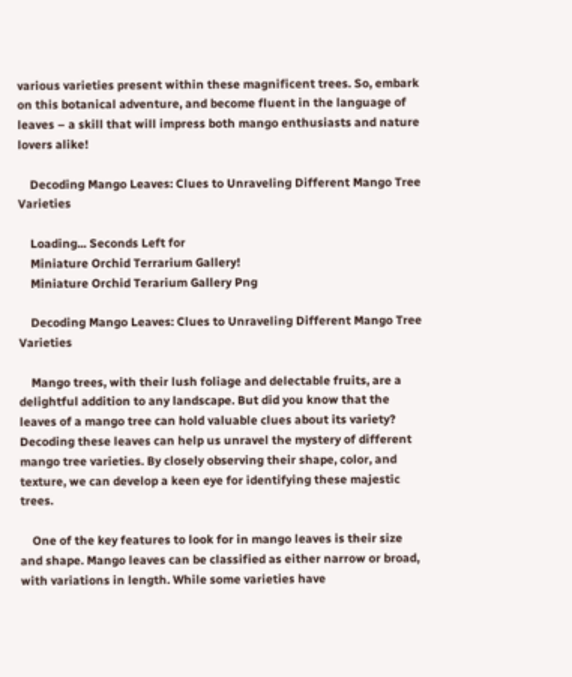various varieties present within these magnificent trees. So, embark on this botanical adventure, and become fluent in the language of leaves – a skill that will impress both mango enthusiasts and nature lovers alike!

    Decoding Mango Leaves: Clues to Unraveling Different Mango Tree Varieties

    Loading... Seconds Left for
    Miniature Orchid Terrarium Gallery!
    Miniature Orchid Terarium Gallery Png

    Decoding Mango Leaves: Clues to Unraveling Different Mango Tree Varieties

    Mango trees, with their lush foliage and delectable fruits, are a delightful addition to any landscape. But did you know that the leaves of a mango tree can hold valuable clues about its variety? Decoding these leaves can help us unravel the mystery of different mango tree varieties. By closely observing their shape, color, and texture, we can develop a keen eye for identifying these majestic trees.

    One of the key features to look for in mango leaves is their size and shape. Mango leaves can be classified as either narrow or broad, with variations in length. While some varieties have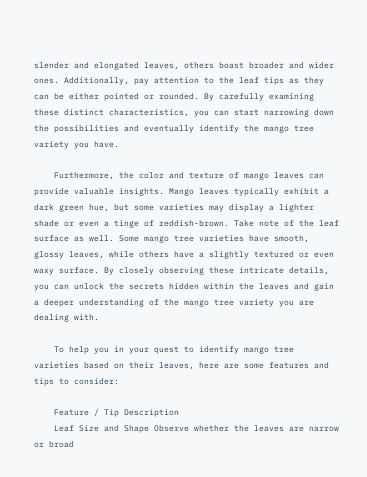slender and elongated leaves, others boast broader and wider ones. Additionally, pay attention to the leaf tips as they can be either pointed or rounded. By carefully examining these distinct characteristics, you can start narrowing down the possibilities and eventually identify the mango tree variety you have.

    Furthermore, the color and texture of mango leaves can provide valuable insights. Mango leaves typically exhibit a dark green hue, but some varieties may display a lighter shade or even a tinge of reddish-brown. Take note of the leaf surface as well. Some mango tree varieties have smooth, glossy leaves, while others have a slightly textured or even waxy surface. By closely observing these intricate details, you can unlock the secrets hidden within the leaves and gain a deeper understanding of the mango tree variety you are dealing with.

    To help you in your quest to identify mango tree varieties based on their leaves, here are some features and tips to consider:

    Feature / Tip Description
    Leaf Size and Shape Observe whether the leaves are narrow or broad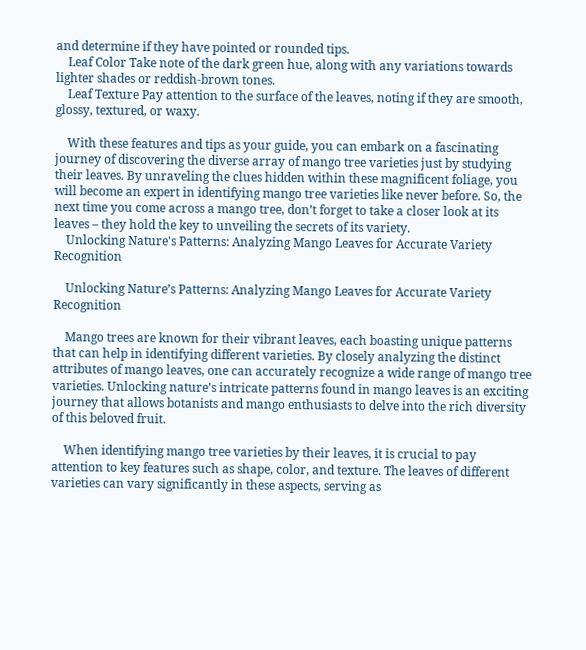and determine if they have pointed or rounded tips.
    Leaf Color Take note of the dark green hue, along with any variations towards lighter shades or reddish-brown tones.
    Leaf Texture Pay attention to the surface of the leaves, noting if they are smooth, glossy, textured, or waxy.

    With these features and tips as your guide, you can embark on a fascinating journey of discovering the diverse array of mango tree varieties just by studying their leaves. By unraveling the clues hidden within these magnificent foliage, you will become an expert in identifying mango tree varieties like never before. So, the next time you come across a mango tree, don’t forget to take a closer look at its leaves – they hold the key to unveiling the secrets of its variety.
    Unlocking Nature's Patterns: Analyzing Mango Leaves for Accurate Variety Recognition

    Unlocking Nature’s Patterns: Analyzing Mango Leaves for Accurate Variety Recognition

    Mango trees are known for their vibrant leaves, each boasting unique patterns that can help in identifying different varieties. By closely analyzing the distinct attributes of mango leaves, one can accurately recognize a wide range of mango tree varieties. Unlocking nature’s intricate patterns found in mango leaves is an exciting journey that allows botanists and mango enthusiasts to delve into the rich diversity of this beloved fruit.

    When identifying mango tree varieties by their leaves, it is crucial to pay attention to key features such as shape, color, and texture. The leaves of different varieties can vary significantly in these aspects, serving as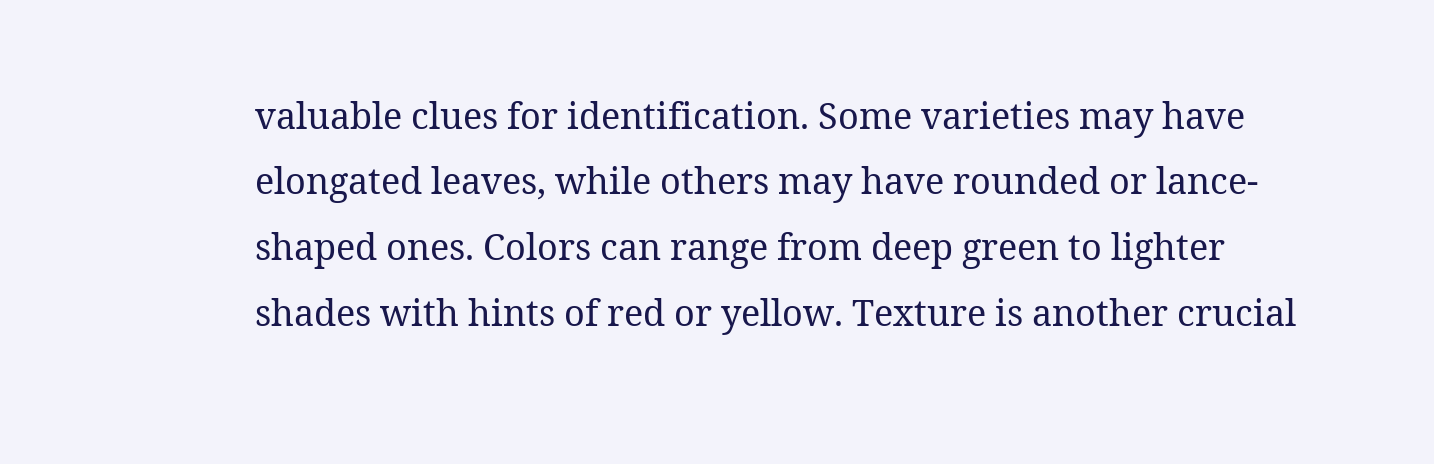valuable clues for identification. Some varieties may have elongated leaves, while others may have rounded or lance-shaped ones. Colors can range from deep green to lighter shades with hints of red or yellow. Texture is another crucial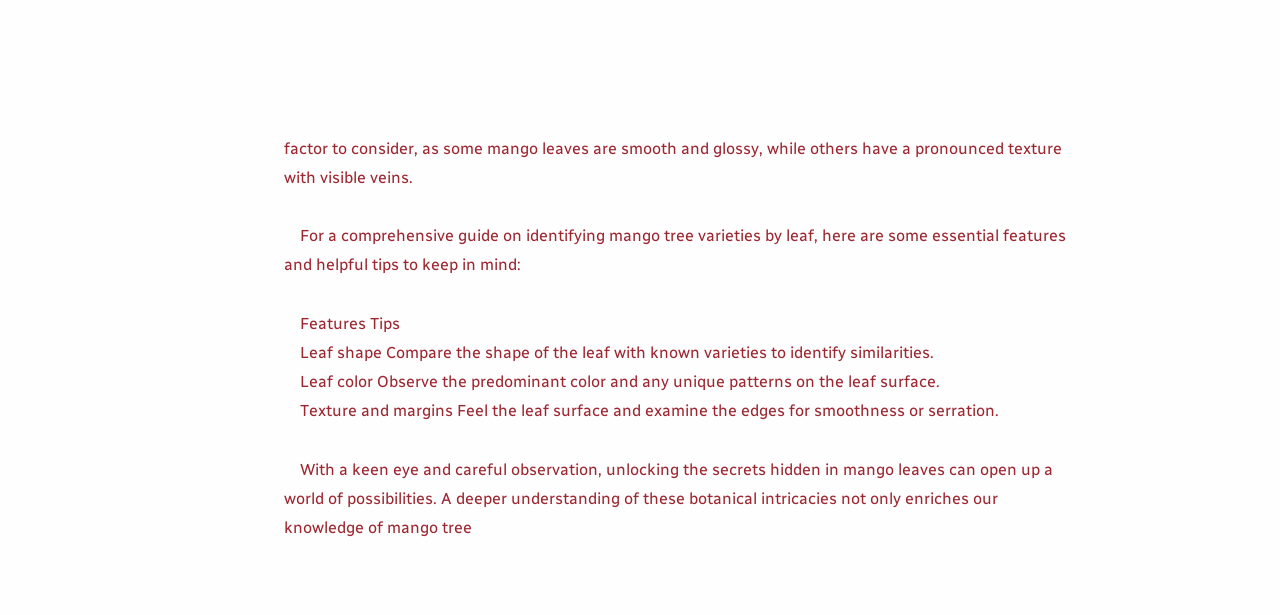factor to consider, as some mango leaves are smooth and glossy, while others have a pronounced texture with visible veins.

    For a comprehensive guide on identifying mango tree varieties by leaf, here are some essential features and helpful tips to keep in mind:

    Features Tips
    Leaf shape Compare the shape of the leaf with known varieties to identify similarities.
    Leaf color Observe the predominant color and any unique patterns on the leaf surface.
    Texture and margins Feel the leaf surface and examine the edges for smoothness or serration.

    With a keen eye and careful observation, unlocking the secrets hidden in mango leaves can open up a world of possibilities. A deeper understanding of these botanical intricacies not only enriches our knowledge of mango tree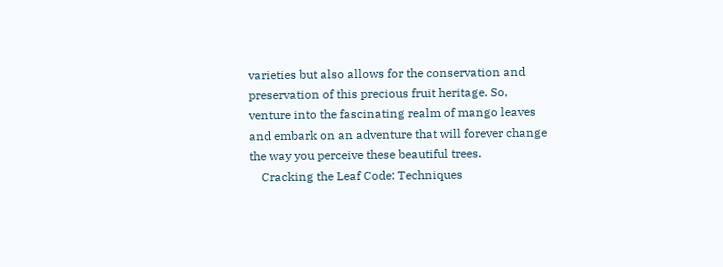varieties but also allows for the conservation and preservation of this precious fruit heritage. So, venture into the fascinating realm of mango leaves and embark on an adventure that will forever change the way you perceive these beautiful trees.
    Cracking the Leaf Code: Techniques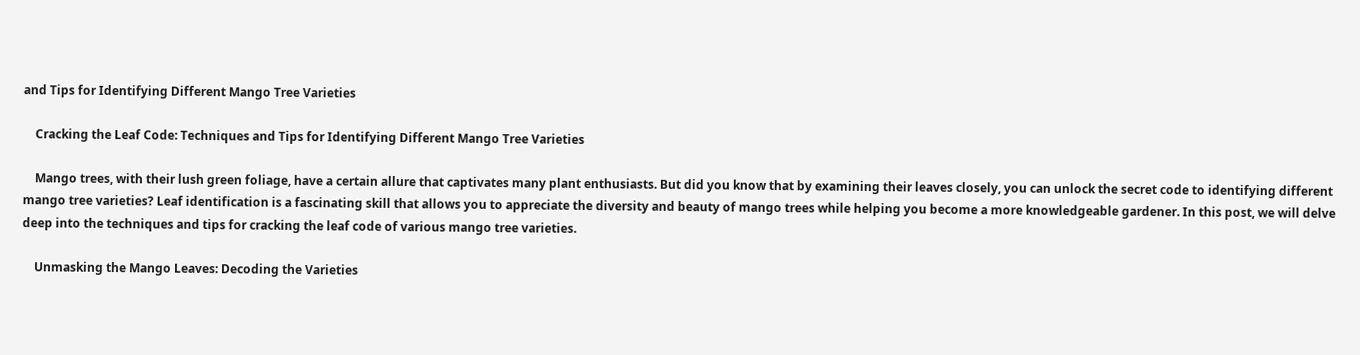and Tips for Identifying Different Mango Tree Varieties

    Cracking the Leaf Code: Techniques and Tips for Identifying Different Mango Tree Varieties

    Mango trees, with their lush green foliage, have a certain allure that captivates many plant enthusiasts. But did you know that by examining their leaves closely, you can unlock the secret code to identifying different mango tree varieties? Leaf identification is a fascinating skill that allows you to appreciate the diversity and beauty of mango trees while helping you become a more knowledgeable gardener. In this post, we will delve deep into the techniques and tips for cracking the leaf code of various mango tree varieties.

    Unmasking the Mango Leaves: Decoding the Varieties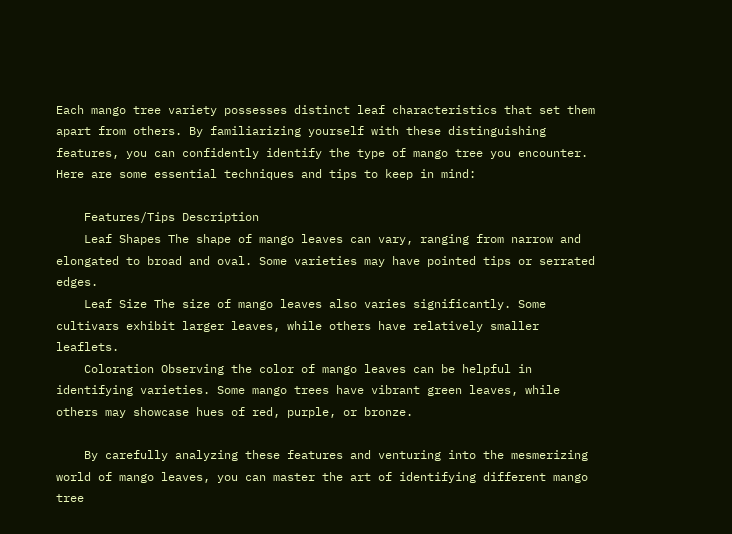Each mango tree variety possesses distinct leaf characteristics that set them apart from others. By familiarizing yourself with these distinguishing features, you can confidently identify the type of mango tree you encounter. Here are some essential techniques and tips to keep in mind:

    Features/Tips Description
    Leaf Shapes The shape of mango leaves can vary, ranging from narrow and elongated to broad and oval. Some varieties may have pointed tips or serrated edges.
    Leaf Size The size of mango leaves also varies significantly. Some cultivars exhibit larger leaves, while others have relatively smaller leaflets.
    Coloration Observing the color of mango leaves can be helpful in identifying varieties. Some mango trees have vibrant green leaves, while others may showcase hues of red, purple, or bronze.

    By carefully analyzing these features and venturing into the mesmerizing world of mango leaves, you can master the art of identifying different mango tree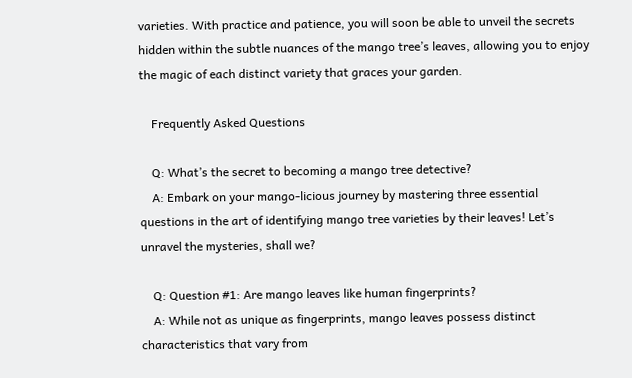varieties. With practice and patience, you will soon be able to unveil the secrets hidden within the subtle nuances of the mango tree’s leaves, allowing you to enjoy the magic of each distinct variety that graces your garden.

    Frequently Asked Questions

    Q: What’s the secret to becoming a mango tree detective?
    A: Embark on your mango-licious journey by mastering three essential questions in the art of identifying mango tree varieties by their leaves! Let’s unravel the mysteries, shall we?

    Q: Question #1: Are mango leaves like human fingerprints?
    A: While not as unique as fingerprints, mango leaves possess distinct characteristics that vary from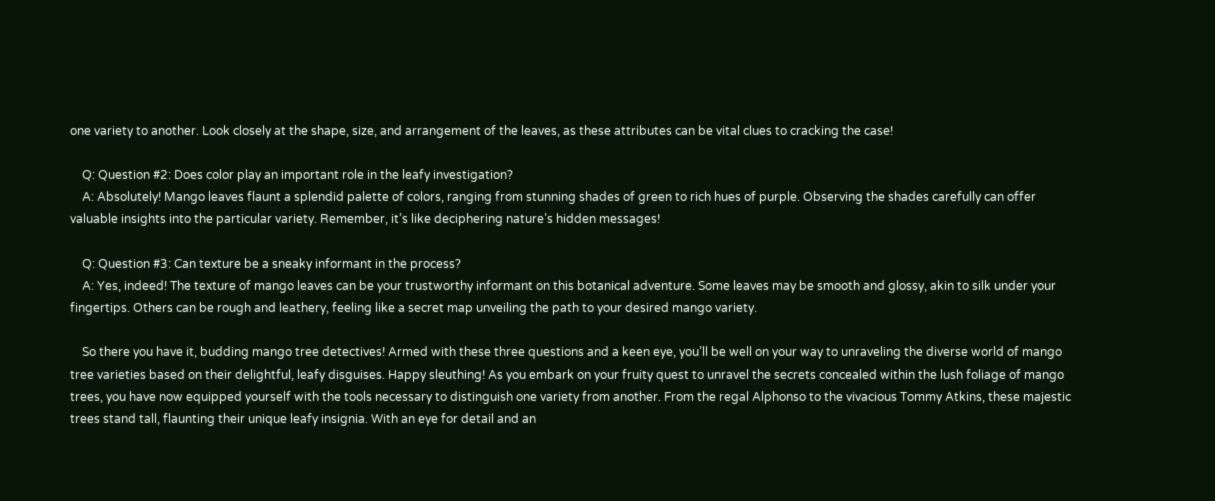one variety to another. Look closely at the shape, size, and arrangement of the leaves, as these attributes can be vital clues to cracking the case!

    Q: Question #2: Does color play an important role in the leafy investigation?
    A: Absolutely! Mango leaves flaunt a splendid palette of colors, ranging from stunning shades of green to rich hues of purple. Observing the shades carefully can offer valuable insights into the particular variety. Remember, it’s like deciphering nature’s hidden messages!

    Q: Question #3: Can texture be a sneaky informant in the process?
    A: Yes, indeed! The texture of mango leaves can be your trustworthy informant on this botanical adventure. Some leaves may be smooth and glossy, akin to silk under your fingertips. Others can be rough and leathery, feeling like a secret map unveiling the path to your desired mango variety.

    So there you have it, budding mango tree detectives! Armed with these three questions and a keen eye, you’ll be well on your way to unraveling the diverse world of mango tree varieties based on their delightful, leafy disguises. Happy sleuthing! As you embark on your fruity quest to unravel the secrets concealed within the lush foliage of mango trees, you have now equipped yourself with the tools necessary to distinguish one variety from another. From the regal Alphonso to the vivacious Tommy Atkins, these majestic trees stand tall, flaunting their unique leafy insignia. With an eye for detail and an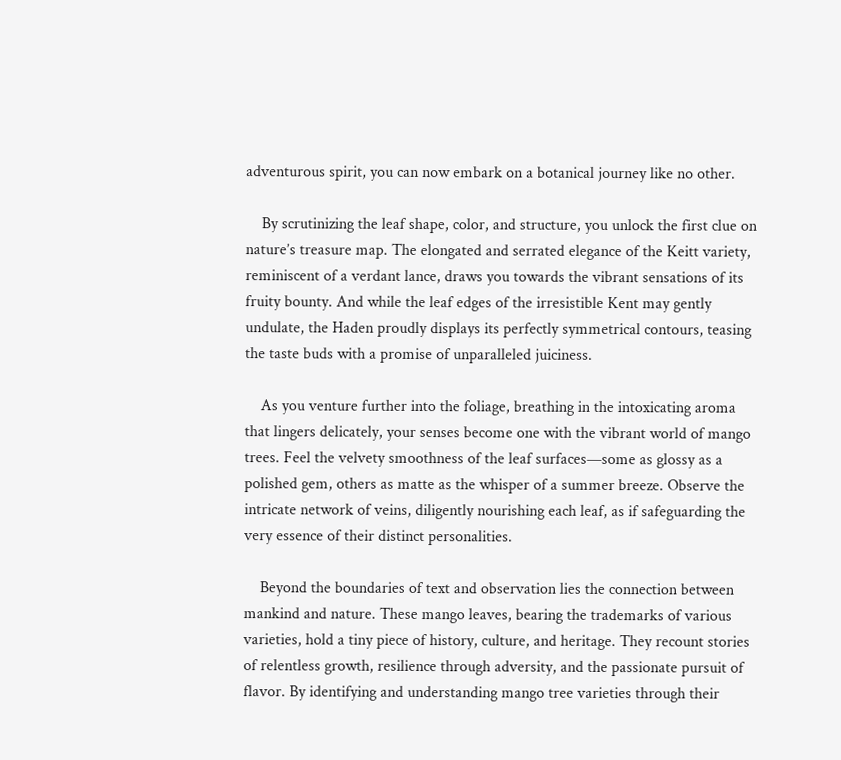adventurous spirit, you can now embark on a botanical journey like no other.

    By scrutinizing the leaf shape, color, and structure, you unlock the first clue on nature’s treasure map. The elongated and serrated elegance of the Keitt variety, reminiscent of a verdant lance, draws you towards the vibrant sensations of its fruity bounty. And while the leaf edges of the irresistible Kent may gently undulate, the Haden proudly displays its perfectly symmetrical contours, teasing the taste buds with a promise of unparalleled juiciness.

    As you venture further into the foliage, breathing in the intoxicating aroma that lingers delicately, your senses become one with the vibrant world of mango trees. Feel the velvety smoothness of the leaf surfaces—some as glossy as a polished gem, others as matte as the whisper of a summer breeze. Observe the intricate network of veins, diligently nourishing each leaf, as if safeguarding the very essence of their distinct personalities.

    Beyond the boundaries of text and observation lies the connection between mankind and nature. These mango leaves, bearing the trademarks of various varieties, hold a tiny piece of history, culture, and heritage. They recount stories of relentless growth, resilience through adversity, and the passionate pursuit of flavor. By identifying and understanding mango tree varieties through their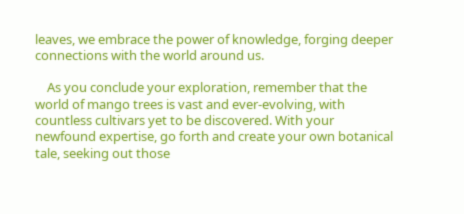leaves, we embrace the power of knowledge, forging deeper connections with the world around us.

    As you conclude your exploration, remember that the world of mango trees is vast and ever-evolving, with countless cultivars yet to be discovered. With your newfound expertise, go forth and create your own botanical tale, seeking out those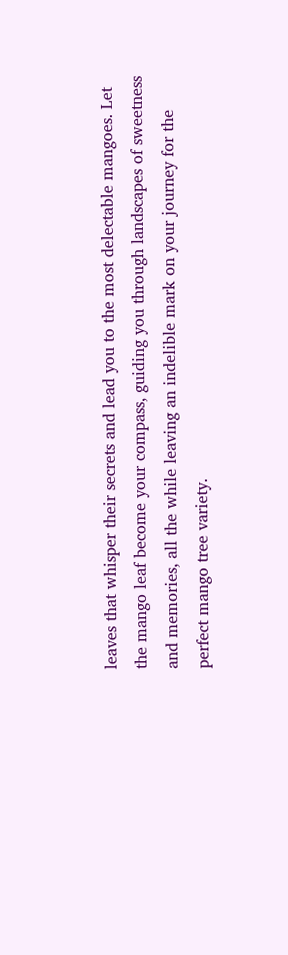leaves that whisper their secrets and lead you to the most delectable mangoes. Let the mango leaf become your compass, guiding you through landscapes of sweetness and memories, all the while leaving an indelible mark on your journey for the perfect mango tree variety.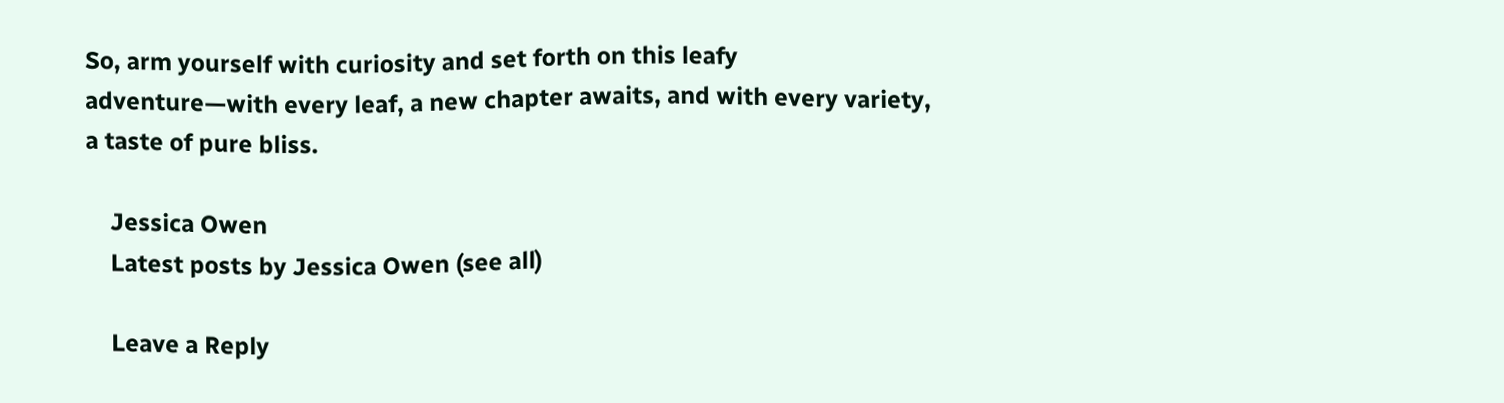So, arm yourself with curiosity and set forth on this leafy adventure—with every leaf, a new chapter awaits, and with every variety, a taste of pure bliss.

    Jessica Owen
    Latest posts by Jessica Owen (see all)

    Leave a Reply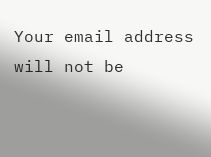Your email address will not be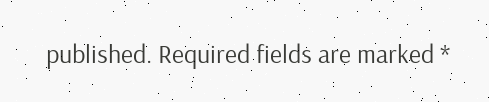published. Required fields are marked *